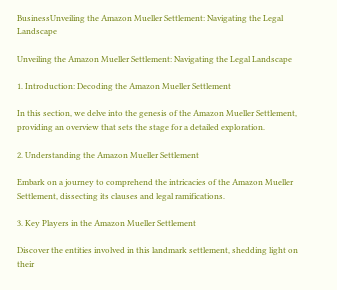BusinessUnveiling the Amazon Mueller Settlement: Navigating the Legal Landscape

Unveiling the Amazon Mueller Settlement: Navigating the Legal Landscape

1. Introduction: Decoding the Amazon Mueller Settlement

In this section, we delve into the genesis of the Amazon Mueller Settlement, providing an overview that sets the stage for a detailed exploration.

2. Understanding the Amazon Mueller Settlement

Embark on a journey to comprehend the intricacies of the Amazon Mueller Settlement, dissecting its clauses and legal ramifications.

3. Key Players in the Amazon Mueller Settlement

Discover the entities involved in this landmark settlement, shedding light on their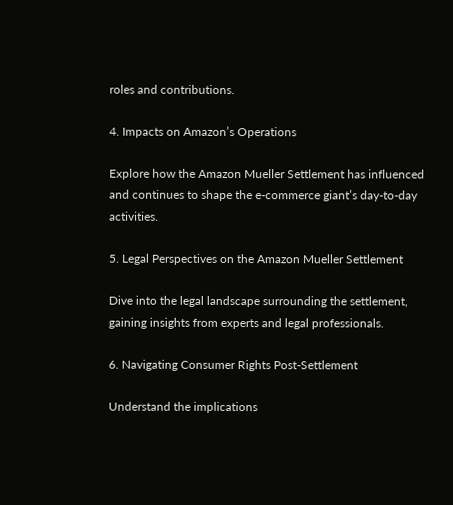roles and contributions.

4. Impacts on Amazon’s Operations

Explore how the Amazon Mueller Settlement has influenced and continues to shape the e-commerce giant’s day-to-day activities.

5. Legal Perspectives on the Amazon Mueller Settlement

Dive into the legal landscape surrounding the settlement, gaining insights from experts and legal professionals.

6. Navigating Consumer Rights Post-Settlement

Understand the implications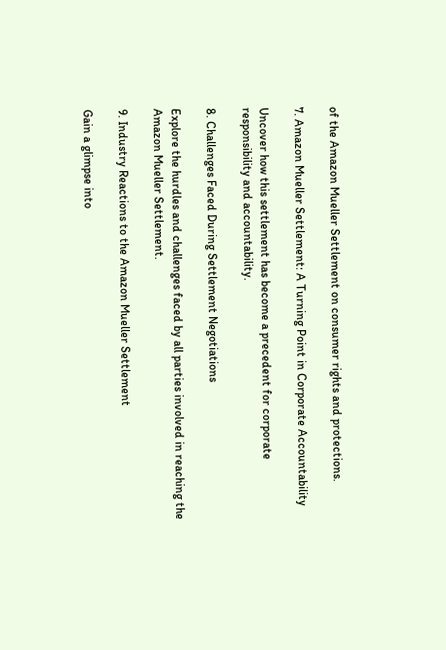of the Amazon Mueller Settlement on consumer rights and protections.

7. Amazon Mueller Settlement: A Turning Point in Corporate Accountability

Uncover how this settlement has become a precedent for corporate responsibility and accountability.

8. Challenges Faced During Settlement Negotiations

Explore the hurdles and challenges faced by all parties involved in reaching the Amazon Mueller Settlement.

9. Industry Reactions to the Amazon Mueller Settlement

Gain a glimpse into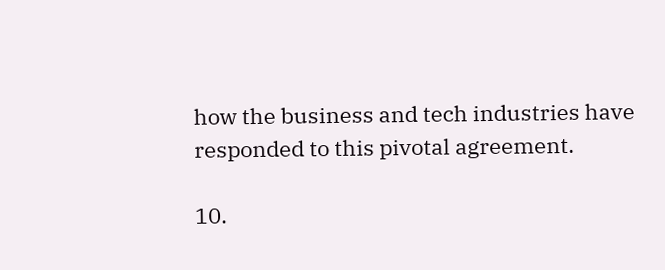how the business and tech industries have responded to this pivotal agreement.

10.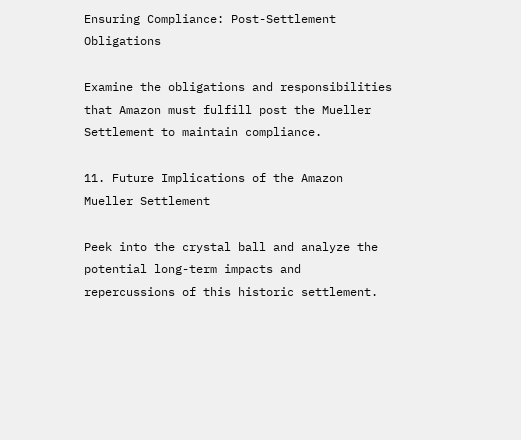Ensuring Compliance: Post-Settlement Obligations

Examine the obligations and responsibilities that Amazon must fulfill post the Mueller Settlement to maintain compliance.

11. Future Implications of the Amazon Mueller Settlement

Peek into the crystal ball and analyze the potential long-term impacts and repercussions of this historic settlement.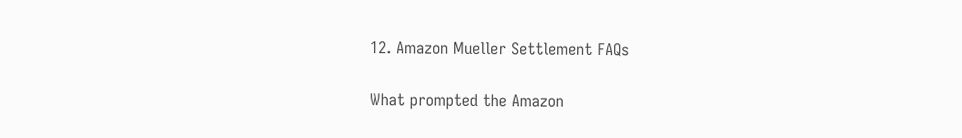12. Amazon Mueller Settlement FAQs

What prompted the Amazon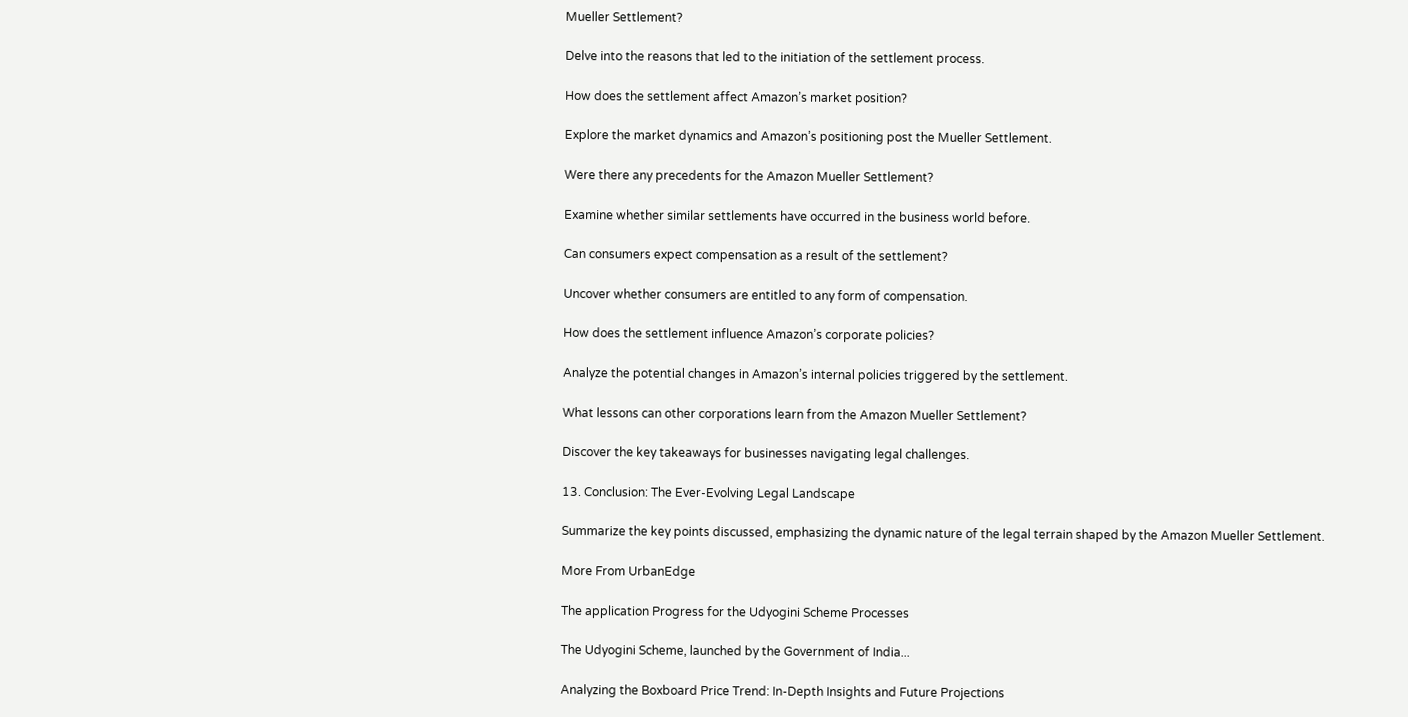Mueller Settlement?

Delve into the reasons that led to the initiation of the settlement process.

How does the settlement affect Amazon’s market position?

Explore the market dynamics and Amazon’s positioning post the Mueller Settlement.

Were there any precedents for the Amazon Mueller Settlement?

Examine whether similar settlements have occurred in the business world before.

Can consumers expect compensation as a result of the settlement?

Uncover whether consumers are entitled to any form of compensation.

How does the settlement influence Amazon’s corporate policies?

Analyze the potential changes in Amazon’s internal policies triggered by the settlement.

What lessons can other corporations learn from the Amazon Mueller Settlement?

Discover the key takeaways for businesses navigating legal challenges.

13. Conclusion: The Ever-Evolving Legal Landscape

Summarize the key points discussed, emphasizing the dynamic nature of the legal terrain shaped by the Amazon Mueller Settlement.

More From UrbanEdge

The application Progress for the Udyogini Scheme Processes

The Udyogini Scheme, launched by the Government of India...

Analyzing the Boxboard Price Trend: In-Depth Insights and Future Projections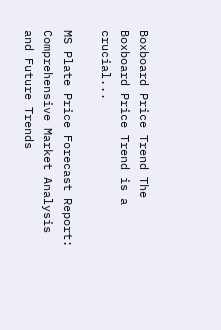Boxboard Price Trend The Boxboard Price Trend is a crucial...

MS Plate Price Forecast Report: Comprehensive Market Analysis and Future Trends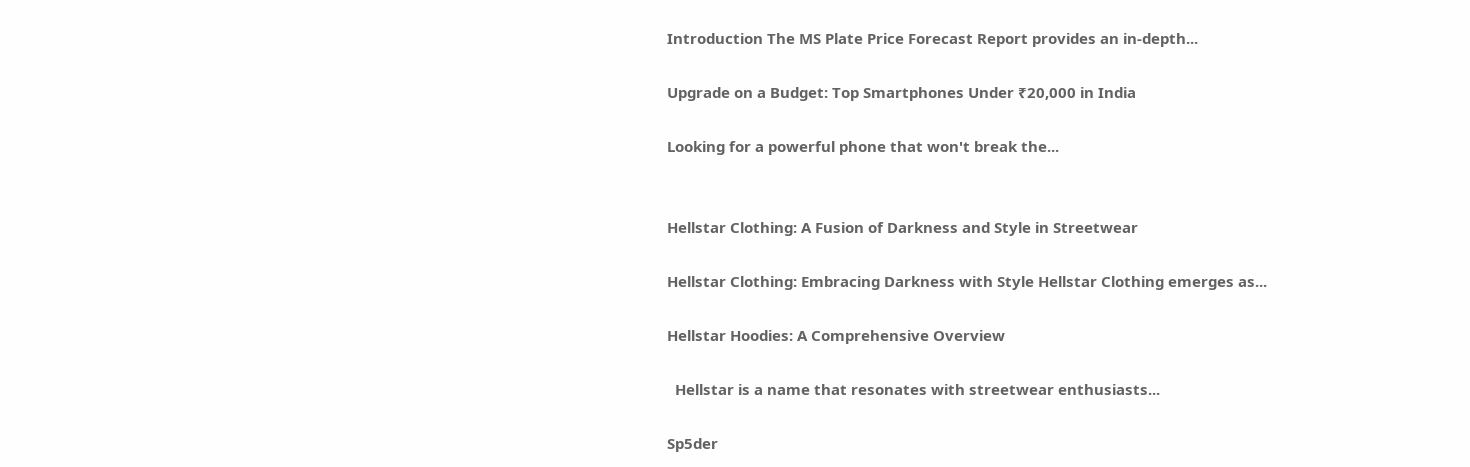Introduction The MS Plate Price Forecast Report provides an in-depth...

Upgrade on a Budget: Top Smartphones Under ₹20,000 in India

Looking for a powerful phone that won't break the...


Hellstar Clothing: A Fusion of Darkness and Style in Streetwear

Hellstar Clothing: Embracing Darkness with Style Hellstar Clothing emerges as...

Hellstar Hoodies: A Comprehensive Overview

  Hellstar is a name that resonates with streetwear enthusiasts...

Sp5der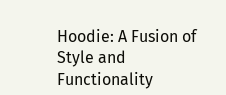Hoodie: A Fusion of Style and Functionality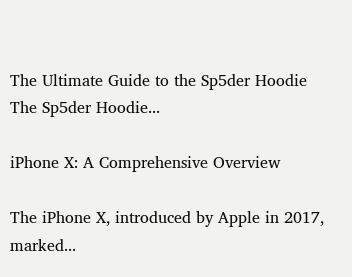The Ultimate Guide to the Sp5der Hoodie The Sp5der Hoodie...

iPhone X: A Comprehensive Overview

The iPhone X, introduced by Apple in 2017, marked...